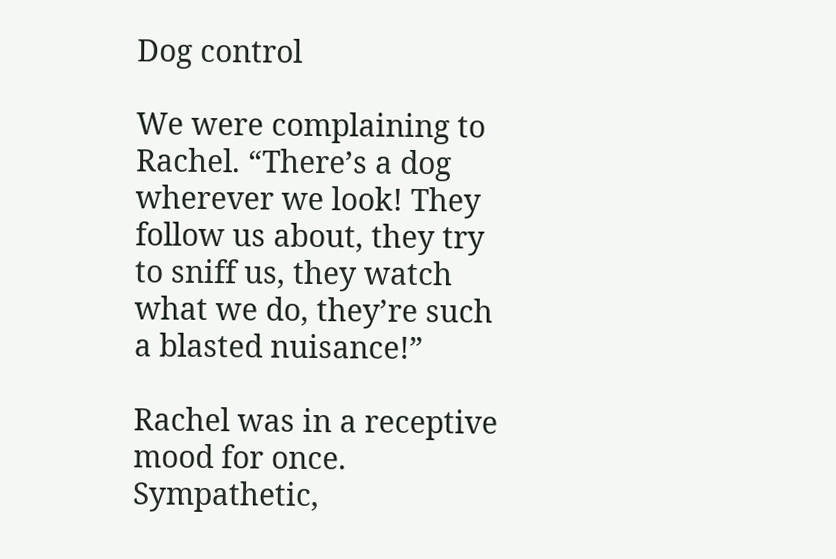Dog control

We were complaining to Rachel. “There’s a dog wherever we look! They follow us about, they try to sniff us, they watch what we do, they’re such a blasted nuisance!”

Rachel was in a receptive mood for once. Sympathetic,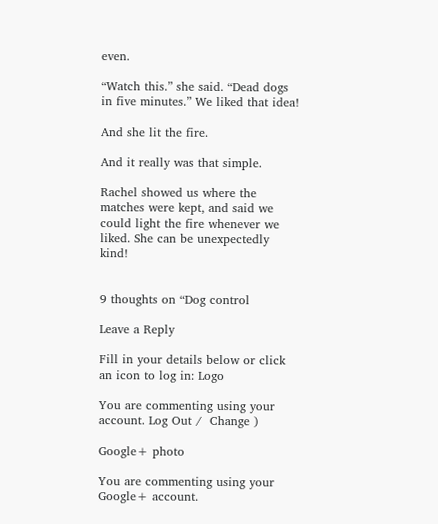even.

“Watch this.” she said. “Dead dogs in five minutes.” We liked that idea!

And she lit the fire.

And it really was that simple.

Rachel showed us where the matches were kept, and said we could light the fire whenever we liked. She can be unexpectedly kind!


9 thoughts on “Dog control

Leave a Reply

Fill in your details below or click an icon to log in: Logo

You are commenting using your account. Log Out /  Change )

Google+ photo

You are commenting using your Google+ account.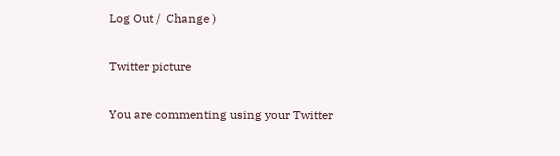Log Out /  Change )

Twitter picture

You are commenting using your Twitter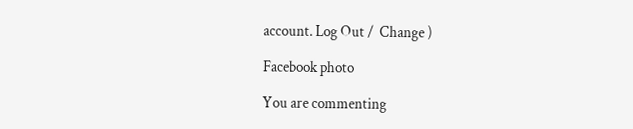account. Log Out /  Change )

Facebook photo

You are commenting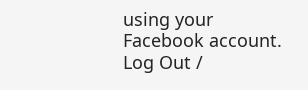using your Facebook account. Log Out /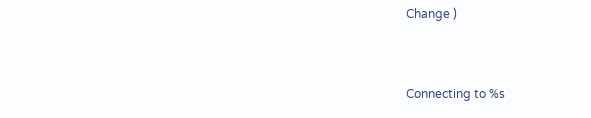Change )


Connecting to %s